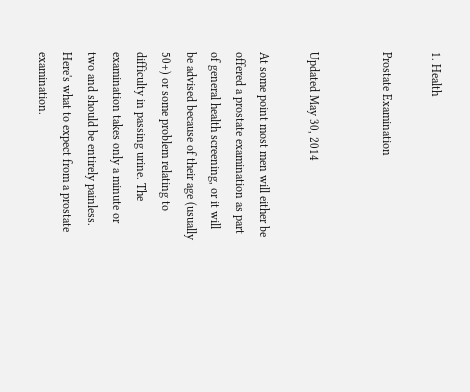1. Health

Prostate Examination


Updated May 30, 2014

At some point most men will either be offered a prostate examination as part of general health screening, or it will be advised because of their age (usually 50+) or some problem relating to difficulty in passing urine. The examination takes only a minute or two and should be entirely painless. Here's what to expect from a prostate examination.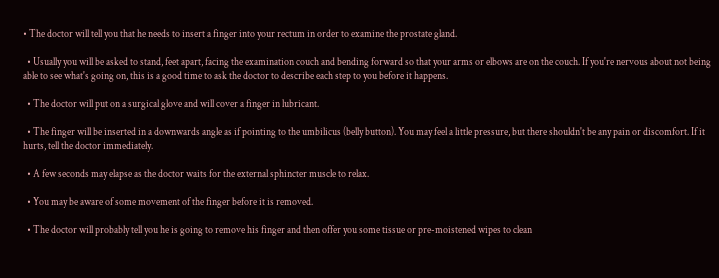• The doctor will tell you that he needs to insert a finger into your rectum in order to examine the prostate gland.

  • Usually you will be asked to stand, feet apart, facing the examination couch and bending forward so that your arms or elbows are on the couch. If you're nervous about not being able to see what's going on, this is a good time to ask the doctor to describe each step to you before it happens.

  • The doctor will put on a surgical glove and will cover a finger in lubricant.

  • The finger will be inserted in a downwards angle as if pointing to the umbilicus (belly button). You may feel a little pressure, but there shouldn't be any pain or discomfort. If it hurts, tell the doctor immediately.

  • A few seconds may elapse as the doctor waits for the external sphincter muscle to relax.

  • You may be aware of some movement of the finger before it is removed.

  • The doctor will probably tell you he is going to remove his finger and then offer you some tissue or pre-moistened wipes to clean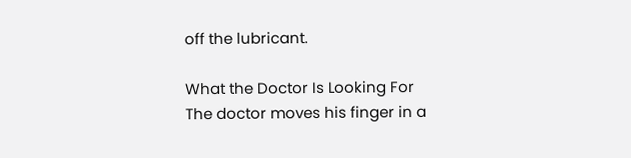off the lubricant.

What the Doctor Is Looking For
The doctor moves his finger in a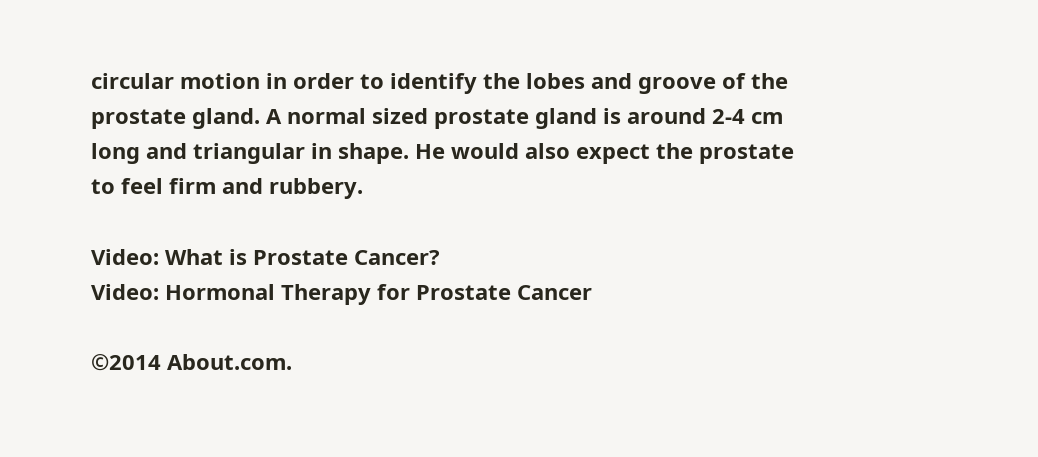circular motion in order to identify the lobes and groove of the prostate gland. A normal sized prostate gland is around 2-4 cm long and triangular in shape. He would also expect the prostate to feel firm and rubbery.

Video: What is Prostate Cancer?
Video: Hormonal Therapy for Prostate Cancer

©2014 About.com.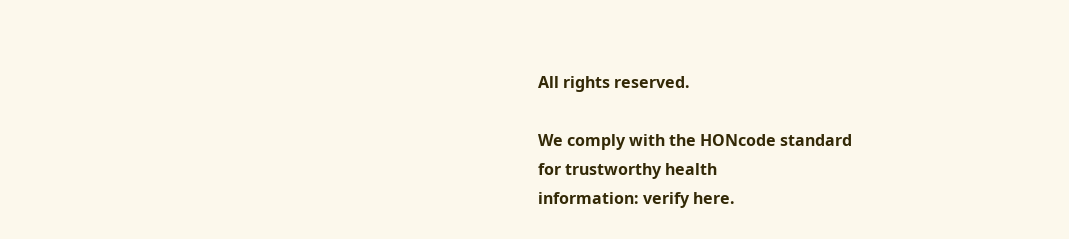All rights reserved.

We comply with the HONcode standard
for trustworthy health
information: verify here.